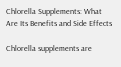Chlorella Supplements: What Are Its Benefits and Side Effects

Chlorella supplements are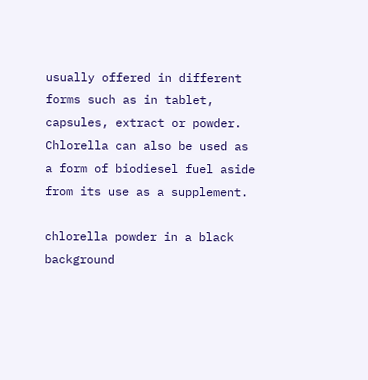usually offered in different forms such as in tablet, capsules, extract or powder. Chlorella can also be used as a form of biodiesel fuel aside from its use as a supplement.

chlorella powder in a black background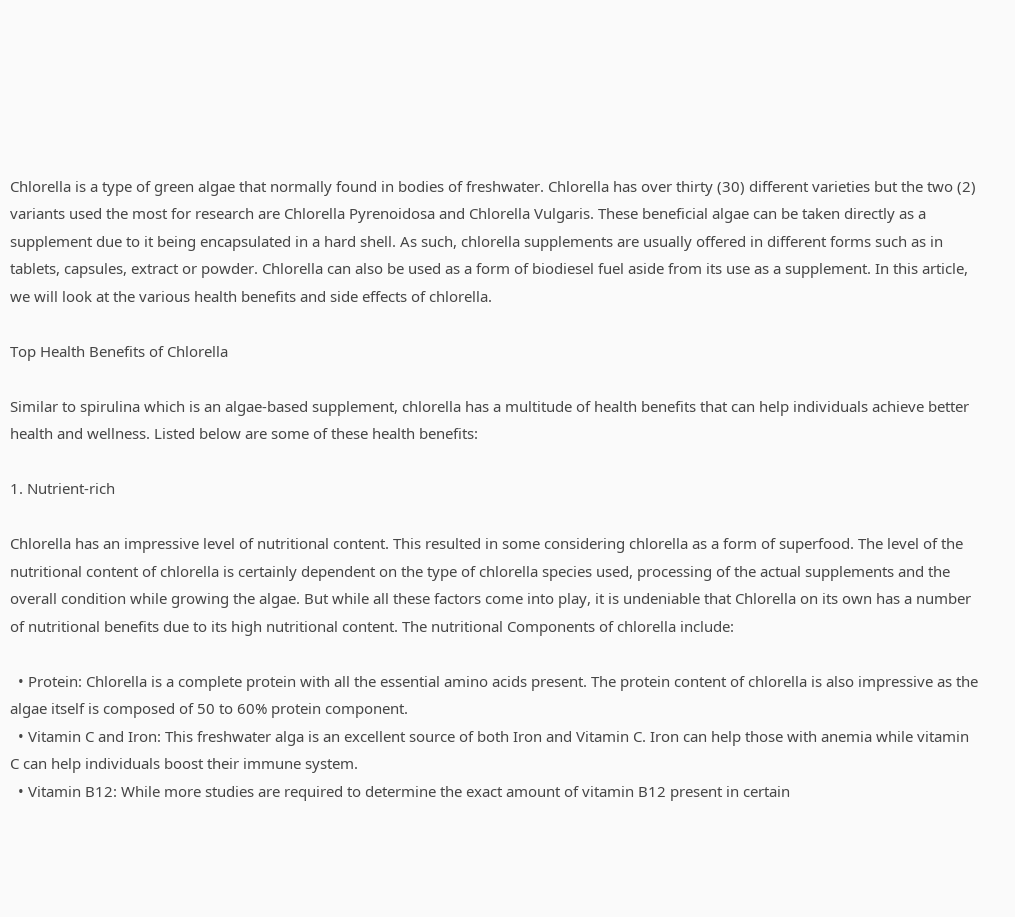Chlorella is a type of green algae that normally found in bodies of freshwater. Chlorella has over thirty (30) different varieties but the two (2) variants used the most for research are Chlorella Pyrenoidosa and Chlorella Vulgaris. These beneficial algae can be taken directly as a supplement due to it being encapsulated in a hard shell. As such, chlorella supplements are usually offered in different forms such as in tablets, capsules, extract or powder. Chlorella can also be used as a form of biodiesel fuel aside from its use as a supplement. In this article, we will look at the various health benefits and side effects of chlorella.

Top Health Benefits of Chlorella

Similar to spirulina which is an algae-based supplement, chlorella has a multitude of health benefits that can help individuals achieve better health and wellness. Listed below are some of these health benefits:

1. Nutrient-rich

Chlorella has an impressive level of nutritional content. This resulted in some considering chlorella as a form of superfood. The level of the nutritional content of chlorella is certainly dependent on the type of chlorella species used, processing of the actual supplements and the overall condition while growing the algae. But while all these factors come into play, it is undeniable that Chlorella on its own has a number of nutritional benefits due to its high nutritional content. The nutritional Components of chlorella include:

  • Protein: Chlorella is a complete protein with all the essential amino acids present. The protein content of chlorella is also impressive as the algae itself is composed of 50 to 60% protein component.
  • Vitamin C and Iron: This freshwater alga is an excellent source of both Iron and Vitamin C. Iron can help those with anemia while vitamin C can help individuals boost their immune system.
  • Vitamin B12: While more studies are required to determine the exact amount of vitamin B12 present in certain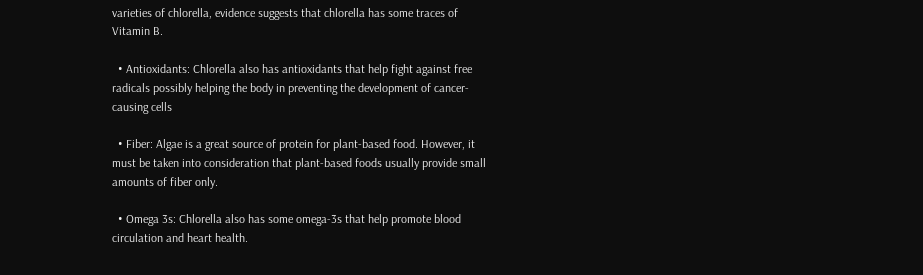varieties of chlorella, evidence suggests that chlorella has some traces of Vitamin B.

  • Antioxidants: Chlorella also has antioxidants that help fight against free radicals possibly helping the body in preventing the development of cancer-causing cells

  • Fiber: Algae is a great source of protein for plant-based food. However, it must be taken into consideration that plant-based foods usually provide small amounts of fiber only.

  • Omega 3s: Chlorella also has some omega-3s that help promote blood circulation and heart health.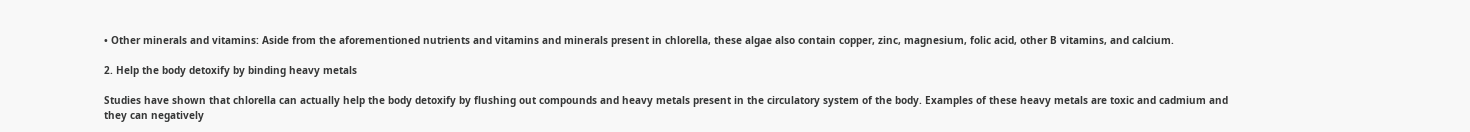• Other minerals and vitamins: Aside from the aforementioned nutrients and vitamins and minerals present in chlorella, these algae also contain copper, zinc, magnesium, folic acid, other B vitamins, and calcium.

2. Help the body detoxify by binding heavy metals

Studies have shown that chlorella can actually help the body detoxify by flushing out compounds and heavy metals present in the circulatory system of the body. Examples of these heavy metals are toxic and cadmium and they can negatively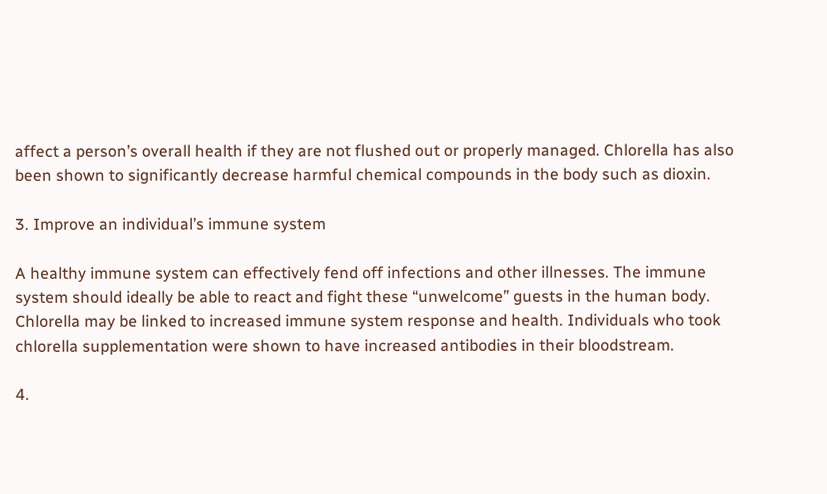affect a person’s overall health if they are not flushed out or properly managed. Chlorella has also been shown to significantly decrease harmful chemical compounds in the body such as dioxin.

3. Improve an individual’s immune system

A healthy immune system can effectively fend off infections and other illnesses. The immune system should ideally be able to react and fight these “unwelcome” guests in the human body. Chlorella may be linked to increased immune system response and health. Individuals who took chlorella supplementation were shown to have increased antibodies in their bloodstream.

4.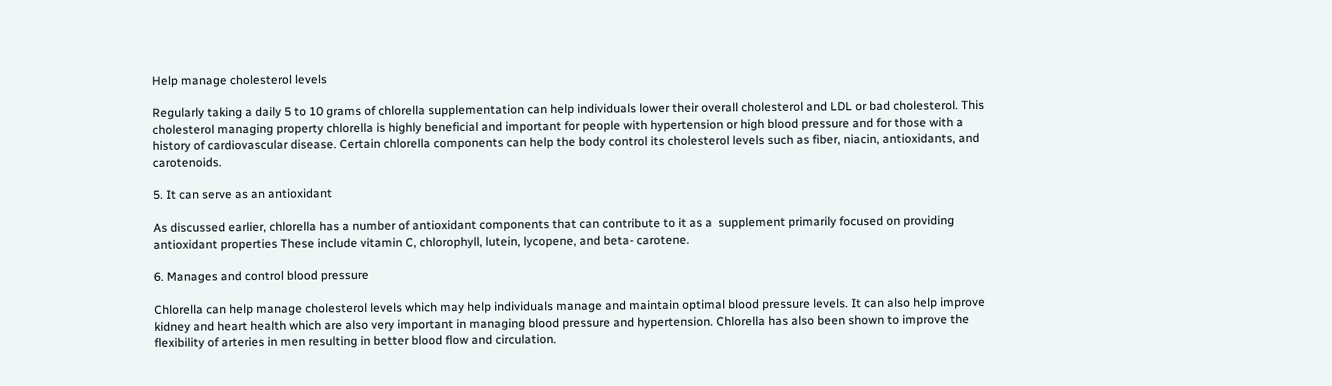Help manage cholesterol levels

Regularly taking a daily 5 to 10 grams of chlorella supplementation can help individuals lower their overall cholesterol and LDL or bad cholesterol. This cholesterol managing property chlorella is highly beneficial and important for people with hypertension or high blood pressure and for those with a history of cardiovascular disease. Certain chlorella components can help the body control its cholesterol levels such as fiber, niacin, antioxidants, and carotenoids.

5. It can serve as an antioxidant

As discussed earlier, chlorella has a number of antioxidant components that can contribute to it as a  supplement primarily focused on providing antioxidant properties These include vitamin C, chlorophyll, lutein, lycopene, and beta- carotene.

6. Manages and control blood pressure

Chlorella can help manage cholesterol levels which may help individuals manage and maintain optimal blood pressure levels. It can also help improve kidney and heart health which are also very important in managing blood pressure and hypertension. Chlorella has also been shown to improve the flexibility of arteries in men resulting in better blood flow and circulation.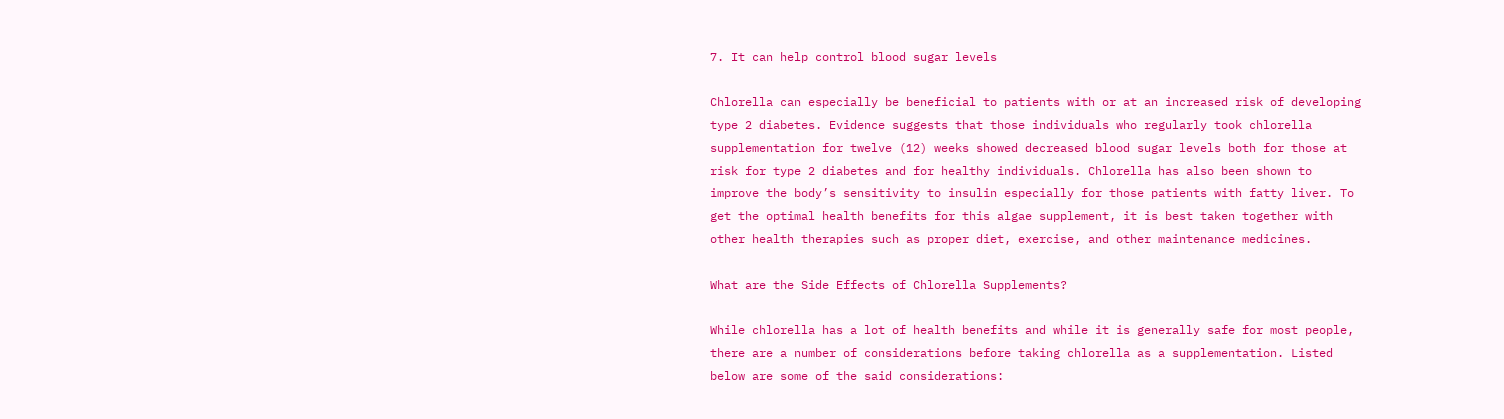7. It can help control blood sugar levels

Chlorella can especially be beneficial to patients with or at an increased risk of developing type 2 diabetes. Evidence suggests that those individuals who regularly took chlorella supplementation for twelve (12) weeks showed decreased blood sugar levels both for those at risk for type 2 diabetes and for healthy individuals. Chlorella has also been shown to improve the body’s sensitivity to insulin especially for those patients with fatty liver. To get the optimal health benefits for this algae supplement, it is best taken together with other health therapies such as proper diet, exercise, and other maintenance medicines.

What are the Side Effects of Chlorella Supplements?

While chlorella has a lot of health benefits and while it is generally safe for most people, there are a number of considerations before taking chlorella as a supplementation. Listed below are some of the said considerations: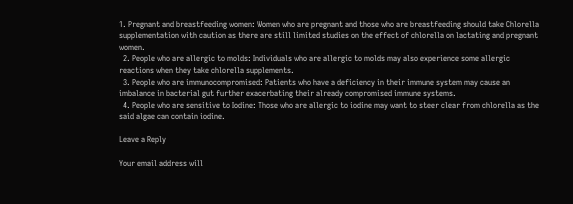1. Pregnant and breastfeeding women: Women who are pregnant and those who are breastfeeding should take Chlorella supplementation with caution as there are still limited studies on the effect of chlorella on lactating and pregnant women.
  2. People who are allergic to molds: Individuals who are allergic to molds may also experience some allergic reactions when they take chlorella supplements.
  3. People who are immunocompromised: Patients who have a deficiency in their immune system may cause an imbalance in bacterial gut further exacerbating their already compromised immune systems.
  4. People who are sensitive to Iodine: Those who are allergic to iodine may want to steer clear from chlorella as the said algae can contain iodine.

Leave a Reply

Your email address will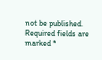not be published. Required fields are marked *